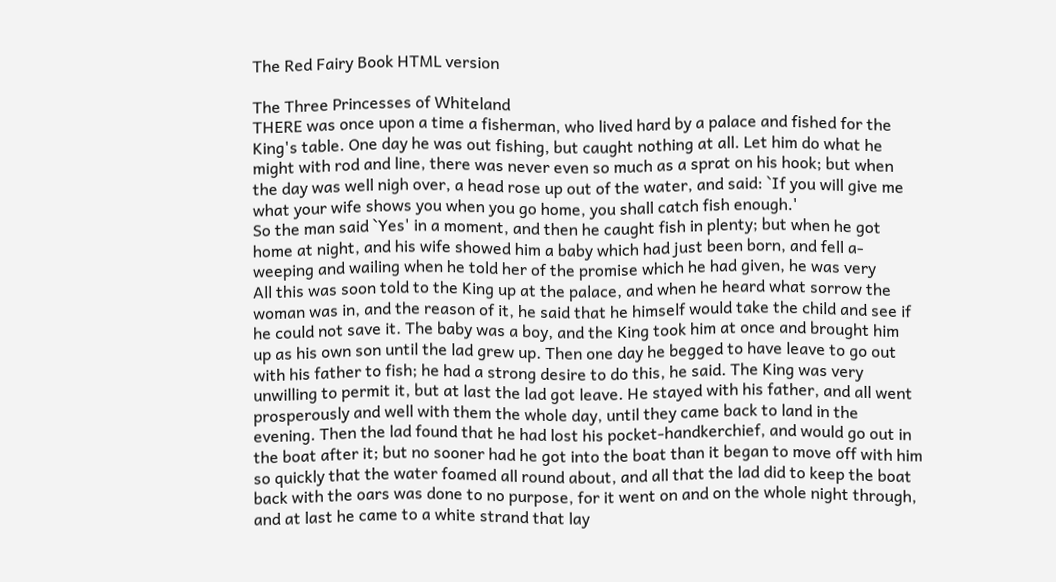The Red Fairy Book HTML version

The Three Princesses of Whiteland
THERE was once upon a time a fisherman, who lived hard by a palace and fished for the
King's table. One day he was out fishing, but caught nothing at all. Let him do what he
might with rod and line, there was never even so much as a sprat on his hook; but when
the day was well nigh over, a head rose up out of the water, and said: `If you will give me
what your wife shows you when you go home, you shall catch fish enough.'
So the man said `Yes' in a moment, and then he caught fish in plenty; but when he got
home at night, and his wife showed him a baby which had just been born, and fell a-
weeping and wailing when he told her of the promise which he had given, he was very
All this was soon told to the King up at the palace, and when he heard what sorrow the
woman was in, and the reason of it, he said that he himself would take the child and see if
he could not save it. The baby was a boy, and the King took him at once and brought him
up as his own son until the lad grew up. Then one day he begged to have leave to go out
with his father to fish; he had a strong desire to do this, he said. The King was very
unwilling to permit it, but at last the lad got leave. He stayed with his father, and all went
prosperously and well with them the whole day, until they came back to land in the
evening. Then the lad found that he had lost his pocket-handkerchief, and would go out in
the boat after it; but no sooner had he got into the boat than it began to move off with him
so quickly that the water foamed all round about, and all that the lad did to keep the boat
back with the oars was done to no purpose, for it went on and on the whole night through,
and at last he came to a white strand that lay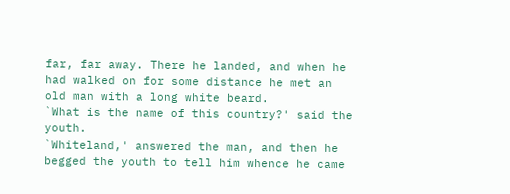far, far away. There he landed, and when he
had walked on for some distance he met an old man with a long white beard.
`What is the name of this country?' said the youth.
`Whiteland,' answered the man, and then he begged the youth to tell him whence he came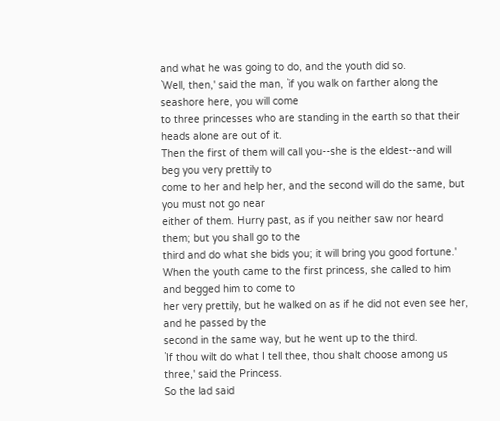and what he was going to do, and the youth did so.
`Well, then,' said the man, `if you walk on farther along the seashore here, you will come
to three princesses who are standing in the earth so that their heads alone are out of it.
Then the first of them will call you--she is the eldest--and will beg you very prettily to
come to her and help her, and the second will do the same, but you must not go near
either of them. Hurry past, as if you neither saw nor heard them; but you shall go to the
third and do what she bids you; it will bring you good fortune.'
When the youth came to the first princess, she called to him and begged him to come to
her very prettily, but he walked on as if he did not even see her, and he passed by the
second in the same way, but he went up to the third.
`If thou wilt do what I tell thee, thou shalt choose among us three,' said the Princess.
So the lad said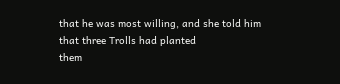that he was most willing, and she told him that three Trolls had planted
them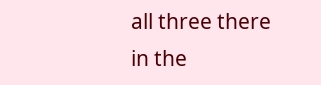all three there in the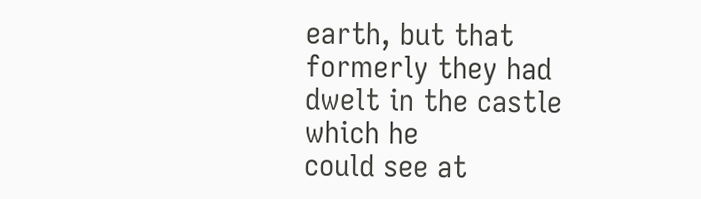earth, but that formerly they had dwelt in the castle which he
could see at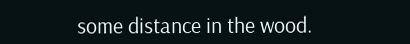some distance in the wood.